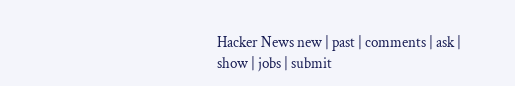Hacker News new | past | comments | ask | show | jobs | submit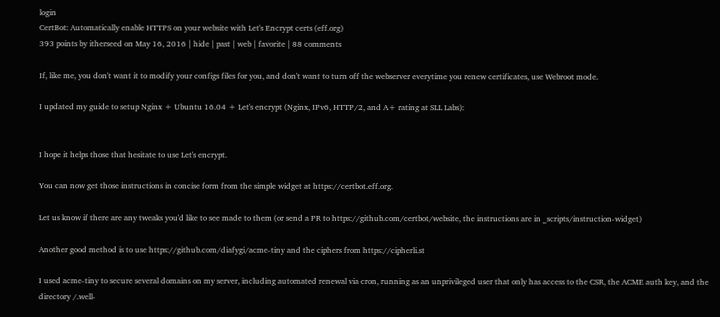login
CertBot: Automatically enable HTTPS on your website with Let's Encrypt certs (eff.org)
393 points by itherseed on May 16, 2016 | hide | past | web | favorite | 88 comments

If, like me, you don't want it to modify your configs files for you, and don't want to turn off the webserver everytime you renew certificates, use Webroot mode.

I updated my guide to setup Nginx + Ubuntu 16.04 + Let's encrypt (Nginx, IPv6, HTTP/2, and A+ rating at SLL Labs):


I hope it helps those that hesitate to use Let's encrypt.

You can now get those instructions in concise form from the simple widget at https://certbot.eff.org.

Let us know if there are any tweaks you'd like to see made to them (or send a PR to https://github.com/certbot/website, the instructions are in _scripts/instruction-widget)

Another good method is to use https://github.com/diafygi/acme-tiny and the ciphers from https://cipherli.st

I used acme-tiny to secure several domains on my server, including automated renewal via cron, running as an unprivileged user that only has access to the CSR, the ACME auth key, and the directory /.well-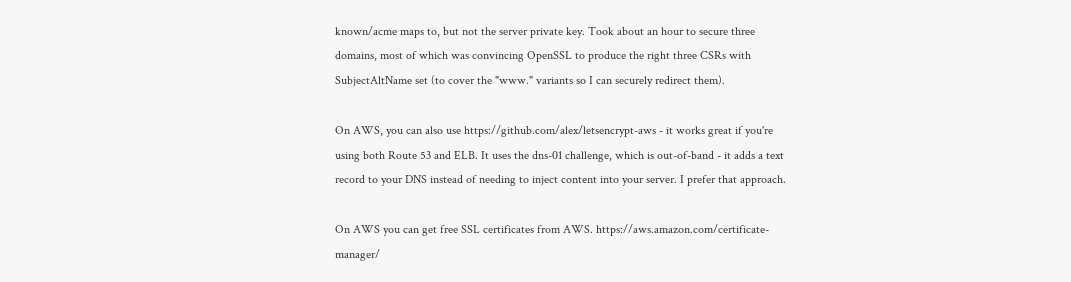known/acme maps to, but not the server private key. Took about an hour to secure three domains, most of which was convincing OpenSSL to produce the right three CSRs with SubjectAltName set (to cover the "www." variants so I can securely redirect them).

On AWS, you can also use https://github.com/alex/letsencrypt-aws - it works great if you're using both Route 53 and ELB. It uses the dns-01 challenge, which is out-of-band - it adds a text record to your DNS instead of needing to inject content into your server. I prefer that approach.

On AWS you can get free SSL certificates from AWS. https://aws.amazon.com/certificate-manager/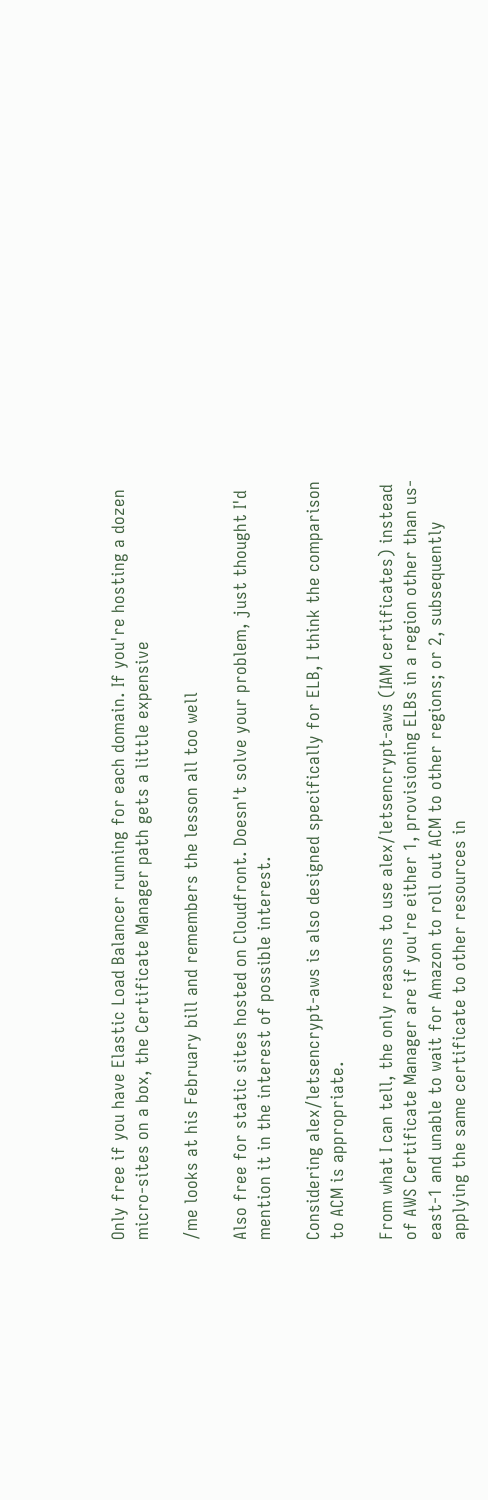Only free if you have Elastic Load Balancer running for each domain. If you're hosting a dozen micro-sites on a box, the Certificate Manager path gets a little expensive

/me looks at his February bill and remembers the lesson all too well

Also free for static sites hosted on Cloudfront. Doesn't solve your problem, just thought I'd mention it in the interest of possible interest.

Considering alex/letsencrypt-aws is also designed specifically for ELB, I think the comparison to ACM is appropriate.

From what I can tell, the only reasons to use alex/letsencrypt-aws (IAM certificates) instead of AWS Certificate Manager are if you're either 1, provisioning ELBs in a region other than us-east-1 and unable to wait for Amazon to roll out ACM to other regions; or 2, subsequently applying the same certificate to other resources in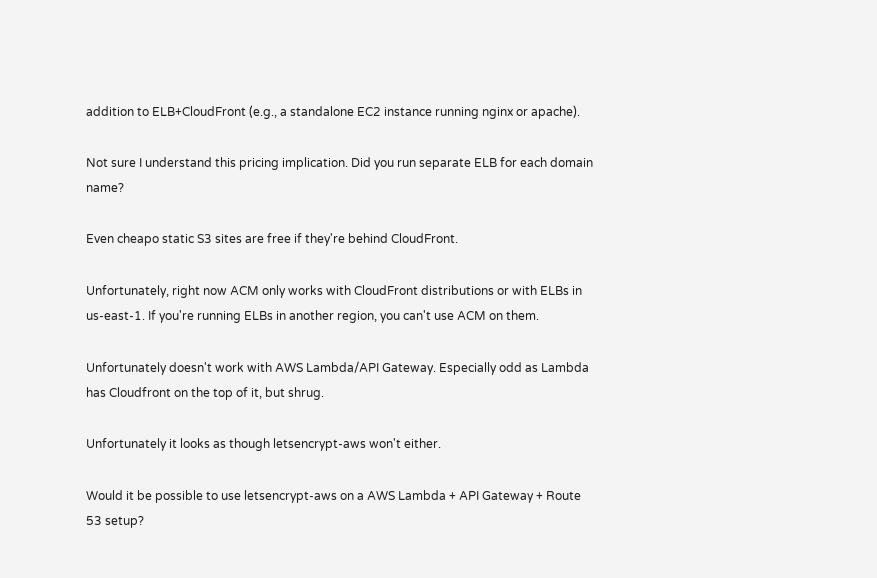addition to ELB+CloudFront (e.g., a standalone EC2 instance running nginx or apache).

Not sure I understand this pricing implication. Did you run separate ELB for each domain name?

Even cheapo static S3 sites are free if they're behind CloudFront.

Unfortunately, right now ACM only works with CloudFront distributions or with ELBs in us-east-1. If you're running ELBs in another region, you can't use ACM on them.

Unfortunately doesn't work with AWS Lambda/API Gateway. Especially odd as Lambda has Cloudfront on the top of it, but shrug.

Unfortunately it looks as though letsencrypt-aws won't either.

Would it be possible to use letsencrypt-aws on a AWS Lambda + API Gateway + Route 53 setup?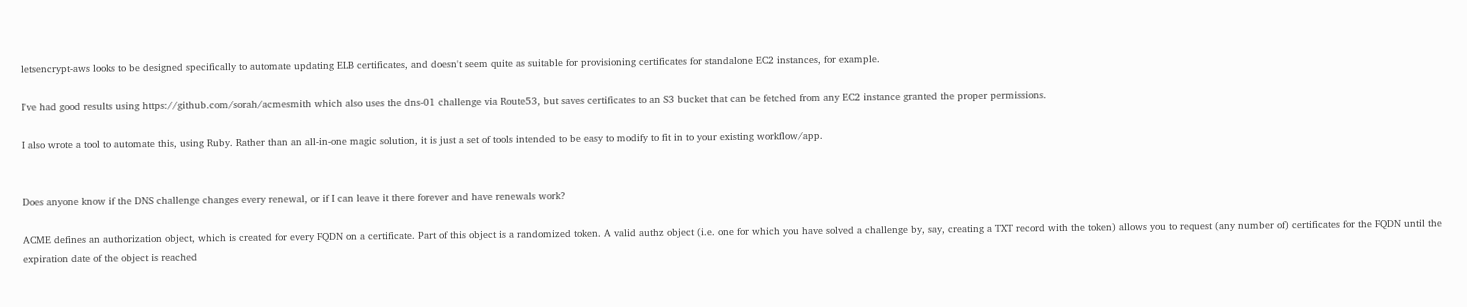letsencrypt-aws looks to be designed specifically to automate updating ELB certificates, and doesn't seem quite as suitable for provisioning certificates for standalone EC2 instances, for example.

I've had good results using https://github.com/sorah/acmesmith which also uses the dns-01 challenge via Route53, but saves certificates to an S3 bucket that can be fetched from any EC2 instance granted the proper permissions.

I also wrote a tool to automate this, using Ruby. Rather than an all-in-one magic solution, it is just a set of tools intended to be easy to modify to fit in to your existing workflow/app.


Does anyone know if the DNS challenge changes every renewal, or if I can leave it there forever and have renewals work?

ACME defines an authorization object, which is created for every FQDN on a certificate. Part of this object is a randomized token. A valid authz object (i.e. one for which you have solved a challenge by, say, creating a TXT record with the token) allows you to request (any number of) certificates for the FQDN until the expiration date of the object is reached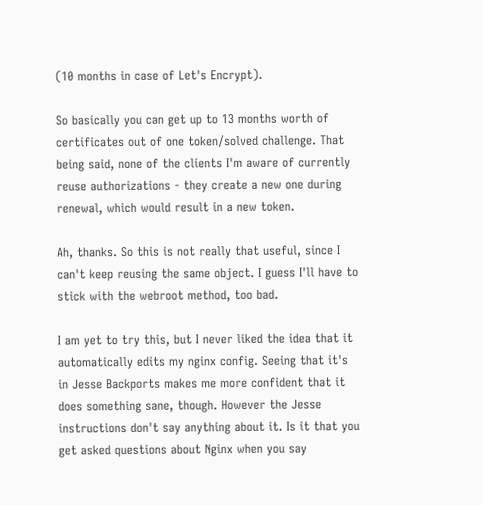(10 months in case of Let's Encrypt).

So basically you can get up to 13 months worth of certificates out of one token/solved challenge. That being said, none of the clients I'm aware of currently reuse authorizations - they create a new one during renewal, which would result in a new token.

Ah, thanks. So this is not really that useful, since I can't keep reusing the same object. I guess I'll have to stick with the webroot method, too bad.

I am yet to try this, but I never liked the idea that it automatically edits my nginx config. Seeing that it's in Jesse Backports makes me more confident that it does something sane, though. However the Jesse instructions don't say anything about it. Is it that you get asked questions about Nginx when you say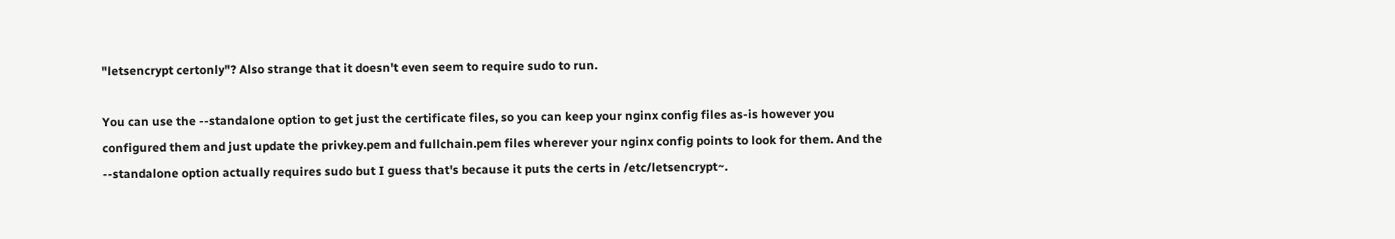"letsencrypt certonly"? Also strange that it doesn't even seem to require sudo to run.

You can use the --standalone option to get just the certificate files, so you can keep your nginx config files as-is however you configured them and just update the privkey.pem and fullchain.pem files wherever your nginx config points to look for them. And the --standalone option actually requires sudo but I guess that's because it puts the certs in /etc/letsencrypt~.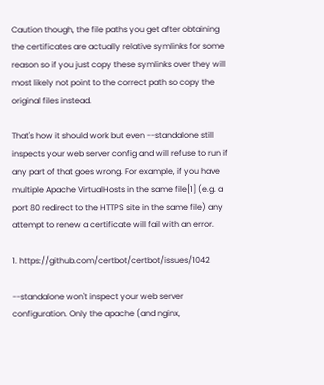Caution though, the file paths you get after obtaining the certificates are actually relative symlinks for some reason so if you just copy these symlinks over they will most likely not point to the correct path so copy the original files instead.

That's how it should work but even --standalone still inspects your web server config and will refuse to run if any part of that goes wrong. For example, if you have multiple Apache VirtualHosts in the same file[1] (e.g. a port 80 redirect to the HTTPS site in the same file) any attempt to renew a certificate will fail with an error.

1. https://github.com/certbot/certbot/issues/1042

--standalone won't inspect your web server configuration. Only the apache (and nginx,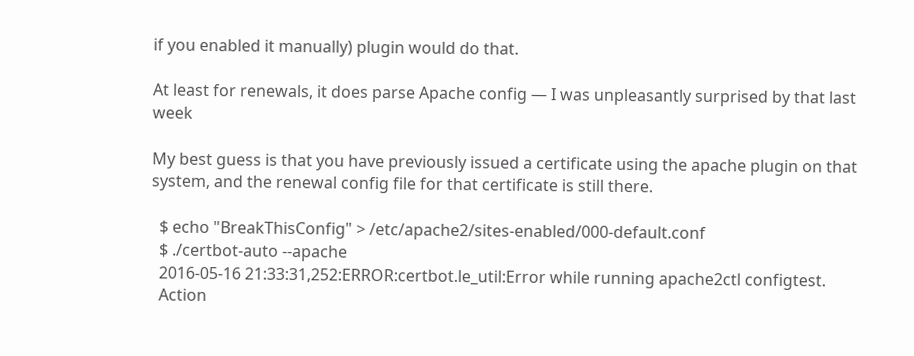if you enabled it manually) plugin would do that.

At least for renewals, it does parse Apache config — I was unpleasantly surprised by that last week

My best guess is that you have previously issued a certificate using the apache plugin on that system, and the renewal config file for that certificate is still there.

  $ echo "BreakThisConfig" > /etc/apache2/sites-enabled/000-default.conf
  $ ./certbot-auto --apache
  2016-05-16 21:33:31,252:ERROR:certbot.le_util:Error while running apache2ctl configtest.
  Action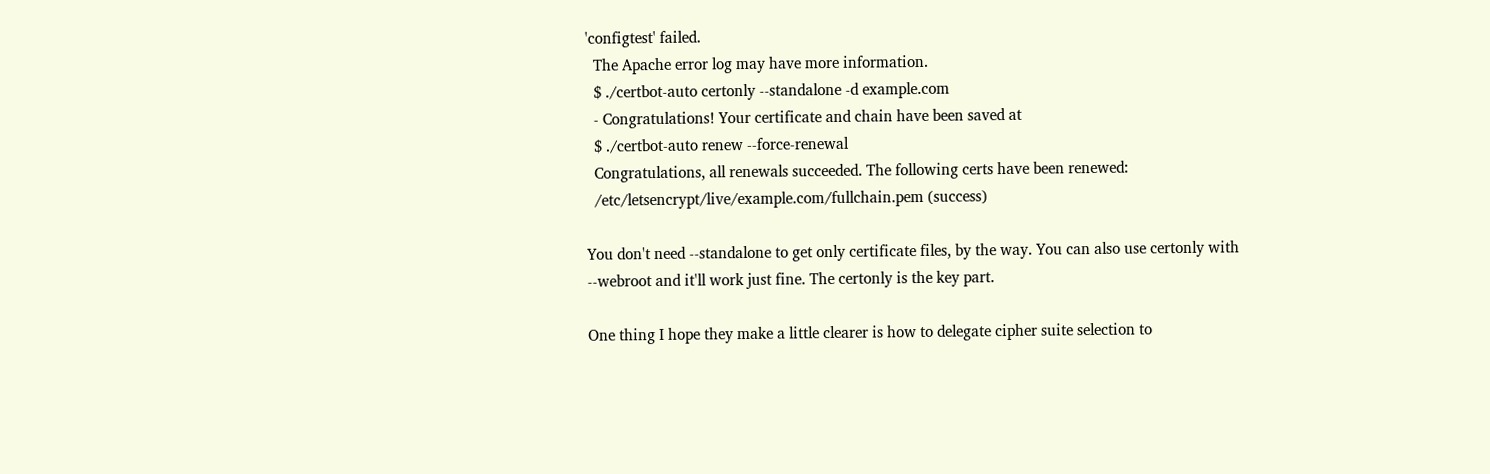'configtest' failed.
  The Apache error log may have more information.
  $ ./certbot-auto certonly --standalone -d example.com
  - Congratulations! Your certificate and chain have been saved at
  $ ./certbot-auto renew --force-renewal
  Congratulations, all renewals succeeded. The following certs have been renewed:
  /etc/letsencrypt/live/example.com/fullchain.pem (success)

You don't need --standalone to get only certificate files, by the way. You can also use certonly with --webroot and it'll work just fine. The certonly is the key part.

One thing I hope they make a little clearer is how to delegate cipher suite selection to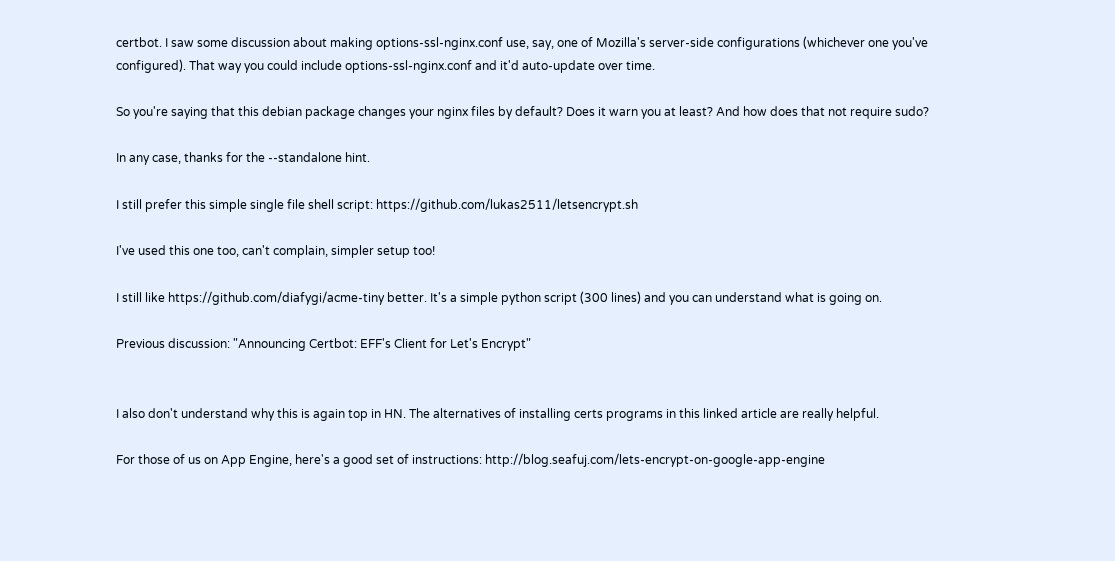certbot. I saw some discussion about making options-ssl-nginx.conf use, say, one of Mozilla's server-side configurations (whichever one you've configured). That way you could include options-ssl-nginx.conf and it'd auto-update over time.

So you're saying that this debian package changes your nginx files by default? Does it warn you at least? And how does that not require sudo?

In any case, thanks for the --standalone hint.

I still prefer this simple single file shell script: https://github.com/lukas2511/letsencrypt.sh

I've used this one too, can't complain, simpler setup too!

I still like https://github.com/diafygi/acme-tiny better. It's a simple python script (300 lines) and you can understand what is going on.

Previous discussion: "Announcing Certbot: EFF's Client for Let's Encrypt"


I also don't understand why this is again top in HN. The alternatives of installing certs programs in this linked article are really helpful.

For those of us on App Engine, here's a good set of instructions: http://blog.seafuj.com/lets-encrypt-on-google-app-engine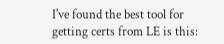I've found the best tool for getting certs from LE is this: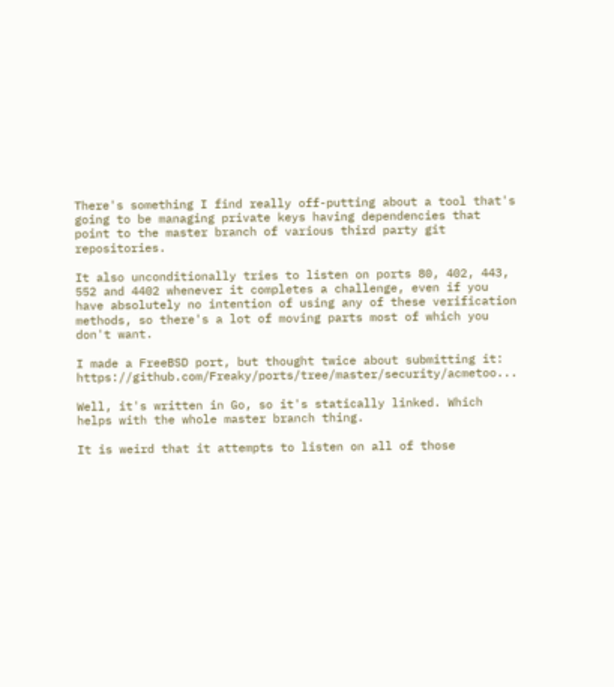There's something I find really off-putting about a tool that's going to be managing private keys having dependencies that point to the master branch of various third party git repositories.

It also unconditionally tries to listen on ports 80, 402, 443, 552 and 4402 whenever it completes a challenge, even if you have absolutely no intention of using any of these verification methods, so there's a lot of moving parts most of which you don't want.

I made a FreeBSD port, but thought twice about submitting it: https://github.com/Freaky/ports/tree/master/security/acmetoo...

Well, it's written in Go, so it's statically linked. Which helps with the whole master branch thing.

It is weird that it attempts to listen on all of those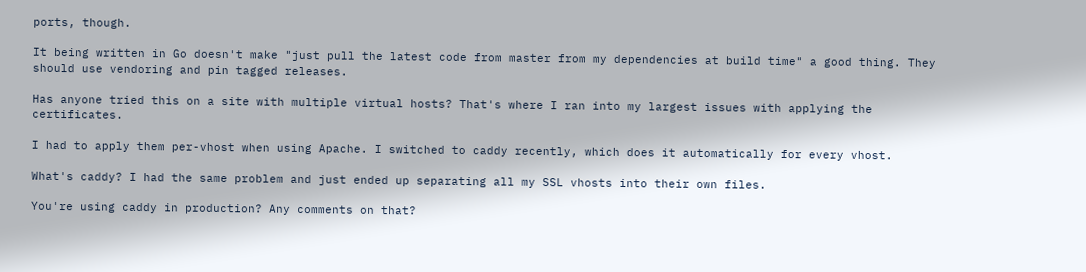ports, though.

It being written in Go doesn't make "just pull the latest code from master from my dependencies at build time" a good thing. They should use vendoring and pin tagged releases.

Has anyone tried this on a site with multiple virtual hosts? That's where I ran into my largest issues with applying the certificates.

I had to apply them per-vhost when using Apache. I switched to caddy recently, which does it automatically for every vhost.

What's caddy? I had the same problem and just ended up separating all my SSL vhosts into their own files.

You're using caddy in production? Any comments on that?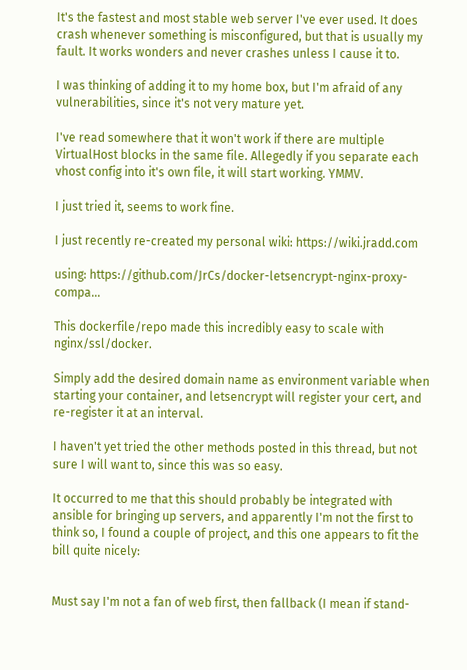It's the fastest and most stable web server I've ever used. It does crash whenever something is misconfigured, but that is usually my fault. It works wonders and never crashes unless I cause it to.

I was thinking of adding it to my home box, but I'm afraid of any vulnerabilities, since it's not very mature yet.

I've read somewhere that it won't work if there are multiple VirtualHost blocks in the same file. Allegedly if you separate each vhost config into it's own file, it will start working. YMMV.

I just tried it, seems to work fine.

I just recently re-created my personal wiki: https://wiki.jradd.com

using: https://github.com/JrCs/docker-letsencrypt-nginx-proxy-compa...

This dockerfile/repo made this incredibly easy to scale with nginx/ssl/docker.

Simply add the desired domain name as environment variable when starting your container, and letsencrypt will register your cert, and re-register it at an interval.

I haven't yet tried the other methods posted in this thread, but not sure I will want to, since this was so easy.

It occurred to me that this should probably be integrated with ansible for bringing up servers, and apparently I'm not the first to think so, I found a couple of project, and this one appears to fit the bill quite nicely:


Must say I'm not a fan of web first, then fallback (I mean if stand-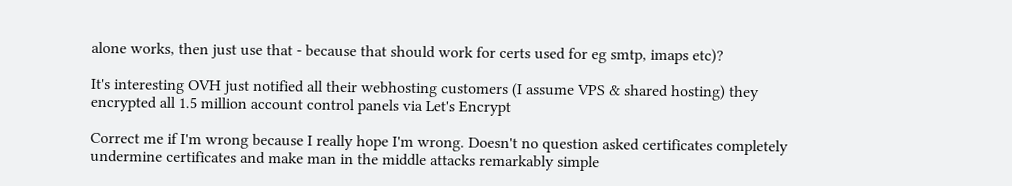alone works, then just use that - because that should work for certs used for eg smtp, imaps etc)?

It's interesting OVH just notified all their webhosting customers (I assume VPS & shared hosting) they encrypted all 1.5 million account control panels via Let's Encrypt

Correct me if I'm wrong because I really hope I'm wrong. Doesn't no question asked certificates completely undermine certificates and make man in the middle attacks remarkably simple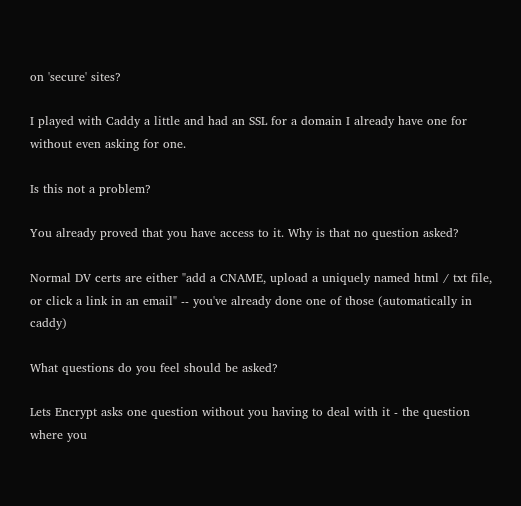on 'secure' sites?

I played with Caddy a little and had an SSL for a domain I already have one for without even asking for one.

Is this not a problem?

You already proved that you have access to it. Why is that no question asked?

Normal DV certs are either "add a CNAME, upload a uniquely named html / txt file, or click a link in an email" -- you've already done one of those (automatically in caddy)

What questions do you feel should be asked?

Lets Encrypt asks one question without you having to deal with it - the question where you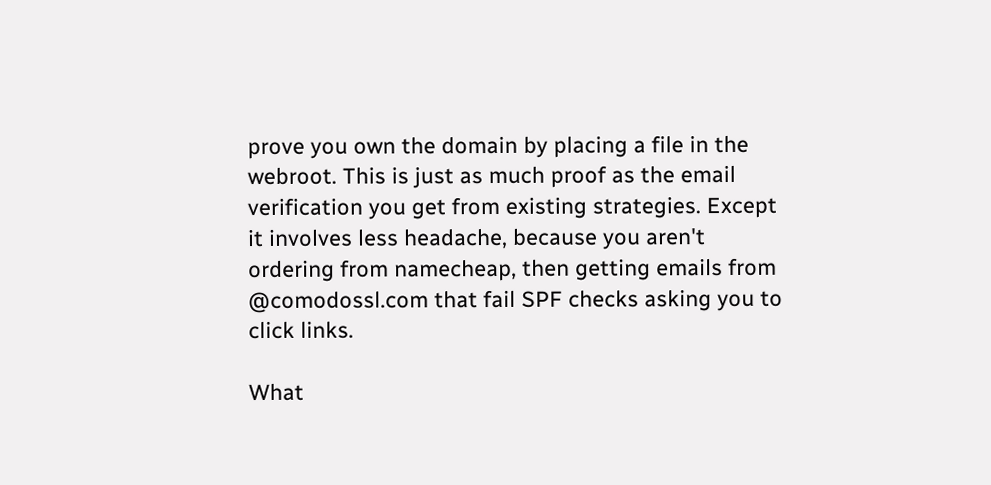prove you own the domain by placing a file in the webroot. This is just as much proof as the email verification you get from existing strategies. Except it involves less headache, because you aren't ordering from namecheap, then getting emails from @comodossl.com that fail SPF checks asking you to click links.

What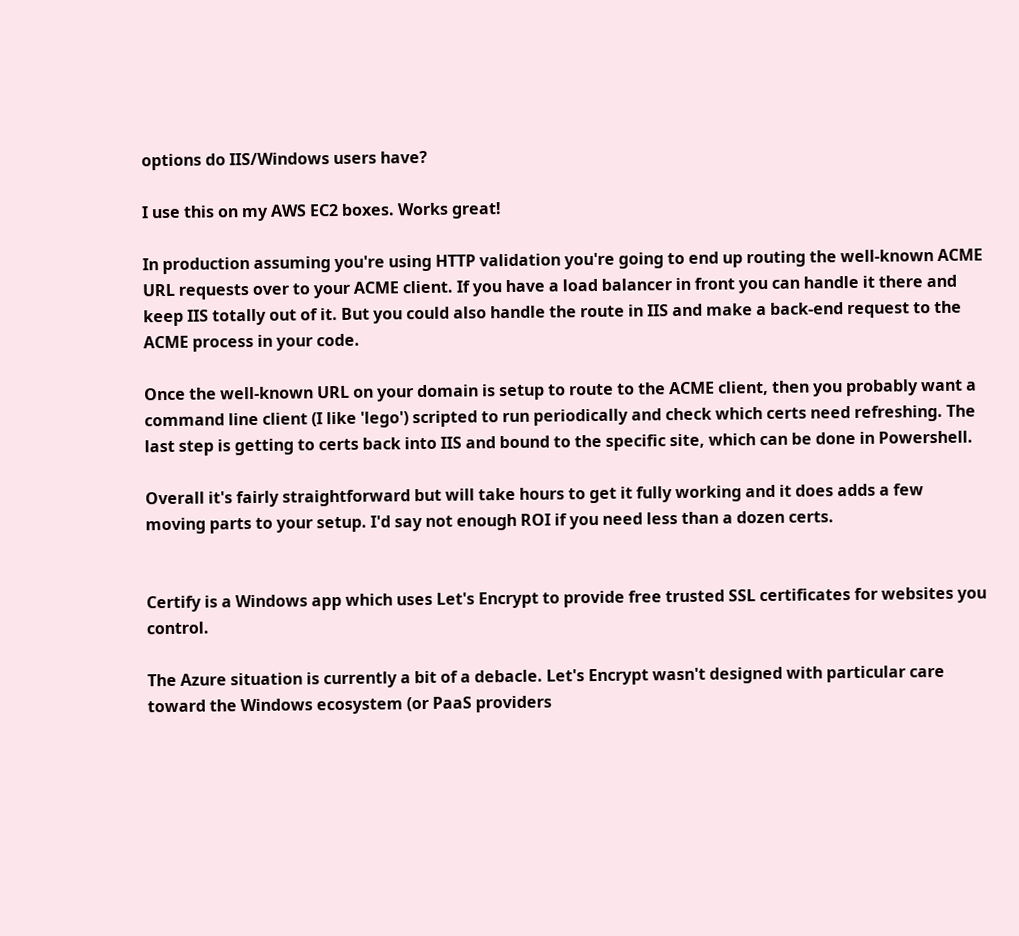options do IIS/Windows users have?

I use this on my AWS EC2 boxes. Works great!

In production assuming you're using HTTP validation you're going to end up routing the well-known ACME URL requests over to your ACME client. If you have a load balancer in front you can handle it there and keep IIS totally out of it. But you could also handle the route in IIS and make a back-end request to the ACME process in your code.

Once the well-known URL on your domain is setup to route to the ACME client, then you probably want a command line client (I like 'lego') scripted to run periodically and check which certs need refreshing. The last step is getting to certs back into IIS and bound to the specific site, which can be done in Powershell.

Overall it's fairly straightforward but will take hours to get it fully working and it does adds a few moving parts to your setup. I'd say not enough ROI if you need less than a dozen certs.


Certify is a Windows app which uses Let's Encrypt to provide free trusted SSL certificates for websites you control.

The Azure situation is currently a bit of a debacle. Let's Encrypt wasn't designed with particular care toward the Windows ecosystem (or PaaS providers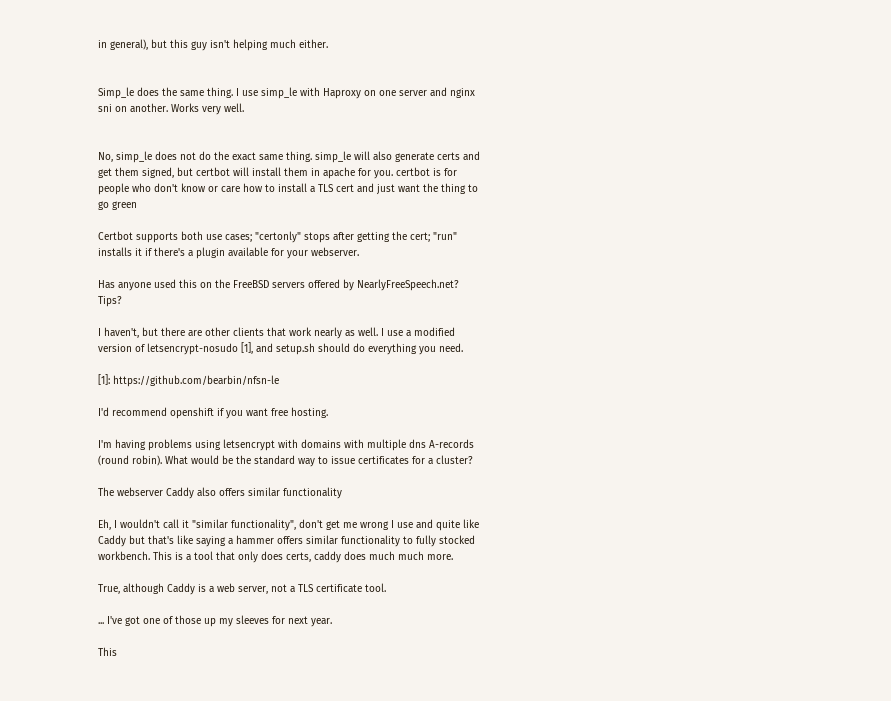in general), but this guy isn't helping much either.


Simp_le does the same thing. I use simp_le with Haproxy on one server and nginx sni on another. Works very well.


No, simp_le does not do the exact same thing. simp_le will also generate certs and get them signed, but certbot will install them in apache for you. certbot is for people who don't know or care how to install a TLS cert and just want the thing to go green

Certbot supports both use cases; "certonly" stops after getting the cert; "run" installs it if there's a plugin available for your webserver.

Has anyone used this on the FreeBSD servers offered by NearlyFreeSpeech.net? Tips?

I haven't, but there are other clients that work nearly as well. I use a modified version of letsencrypt-nosudo [1], and setup.sh should do everything you need.

[1]: https://github.com/bearbin/nfsn-le

I'd recommend openshift if you want free hosting.

I'm having problems using letsencrypt with domains with multiple dns A-records (round robin). What would be the standard way to issue certificates for a cluster?

The webserver Caddy also offers similar functionality

Eh, I wouldn't call it "similar functionality", don't get me wrong I use and quite like Caddy but that's like saying a hammer offers similar functionality to fully stocked workbench. This is a tool that only does certs, caddy does much much more.

True, although Caddy is a web server, not a TLS certificate tool.

... I've got one of those up my sleeves for next year.

This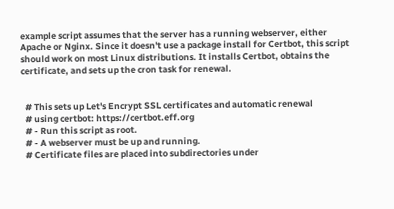example script assumes that the server has a running webserver, either Apache or Nginx. Since it doesn't use a package install for Certbot, this script should work on most Linux distributions. It installs Certbot, obtains the certificate, and sets up the cron task for renewal.


  # This sets up Let's Encrypt SSL certificates and automatic renewal
  # using certbot: https://certbot.eff.org
  # - Run this script as root.
  # - A webserver must be up and running.
  # Certificate files are placed into subdirectories under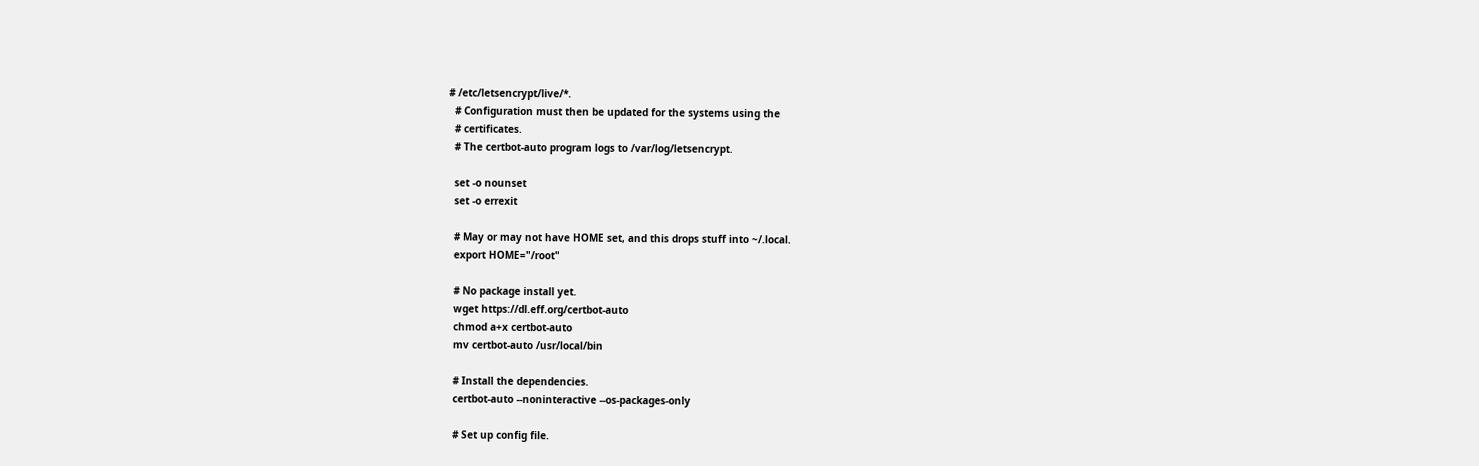# /etc/letsencrypt/live/*.
  # Configuration must then be updated for the systems using the
  # certificates.
  # The certbot-auto program logs to /var/log/letsencrypt.

  set -o nounset
  set -o errexit

  # May or may not have HOME set, and this drops stuff into ~/.local.
  export HOME="/root"

  # No package install yet.
  wget https://dl.eff.org/certbot-auto
  chmod a+x certbot-auto
  mv certbot-auto /usr/local/bin

  # Install the dependencies.
  certbot-auto --noninteractive --os-packages-only

  # Set up config file.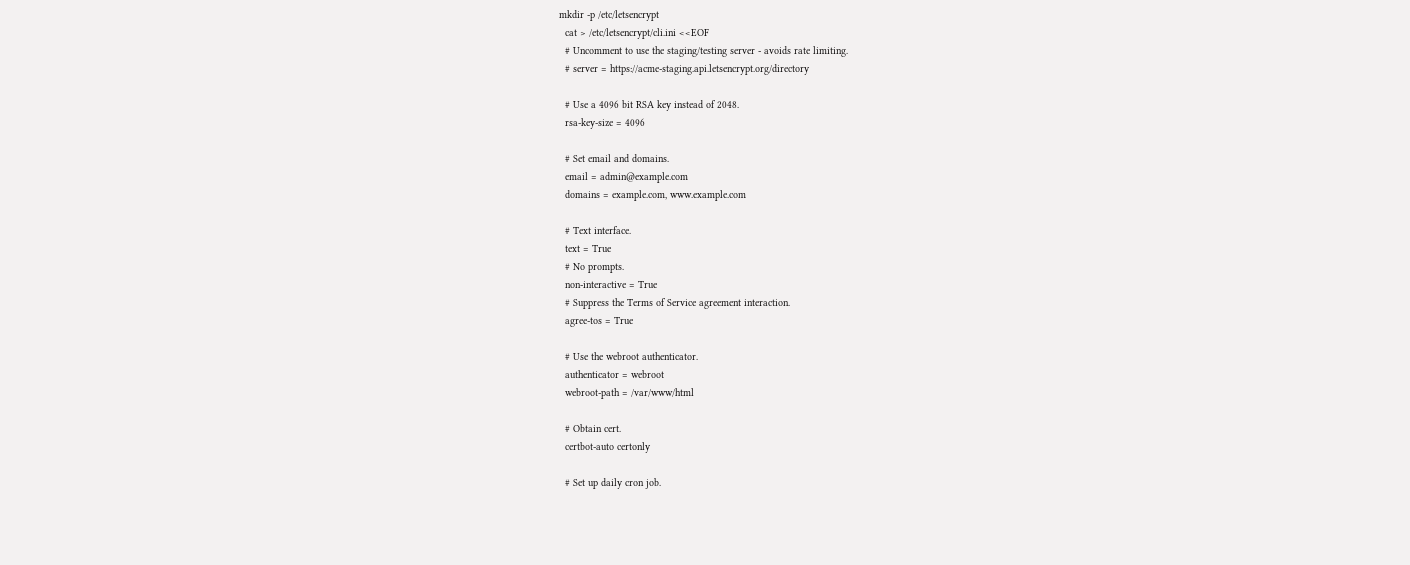mkdir -p /etc/letsencrypt
  cat > /etc/letsencrypt/cli.ini <<EOF
  # Uncomment to use the staging/testing server - avoids rate limiting.
  # server = https://acme-staging.api.letsencrypt.org/directory

  # Use a 4096 bit RSA key instead of 2048.
  rsa-key-size = 4096

  # Set email and domains.
  email = admin@example.com
  domains = example.com, www.example.com

  # Text interface.
  text = True
  # No prompts.
  non-interactive = True
  # Suppress the Terms of Service agreement interaction.
  agree-tos = True

  # Use the webroot authenticator.
  authenticator = webroot
  webroot-path = /var/www/html

  # Obtain cert.
  certbot-auto certonly

  # Set up daily cron job.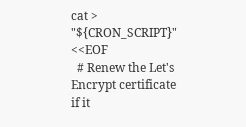cat > "${CRON_SCRIPT}" <<EOF
  # Renew the Let's Encrypt certificate if it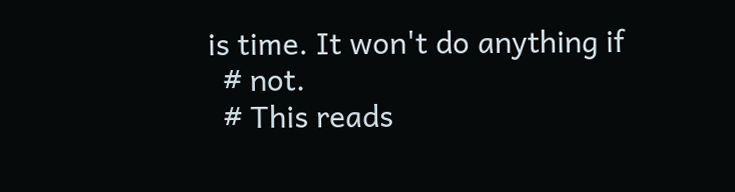is time. It won't do anything if
  # not.
  # This reads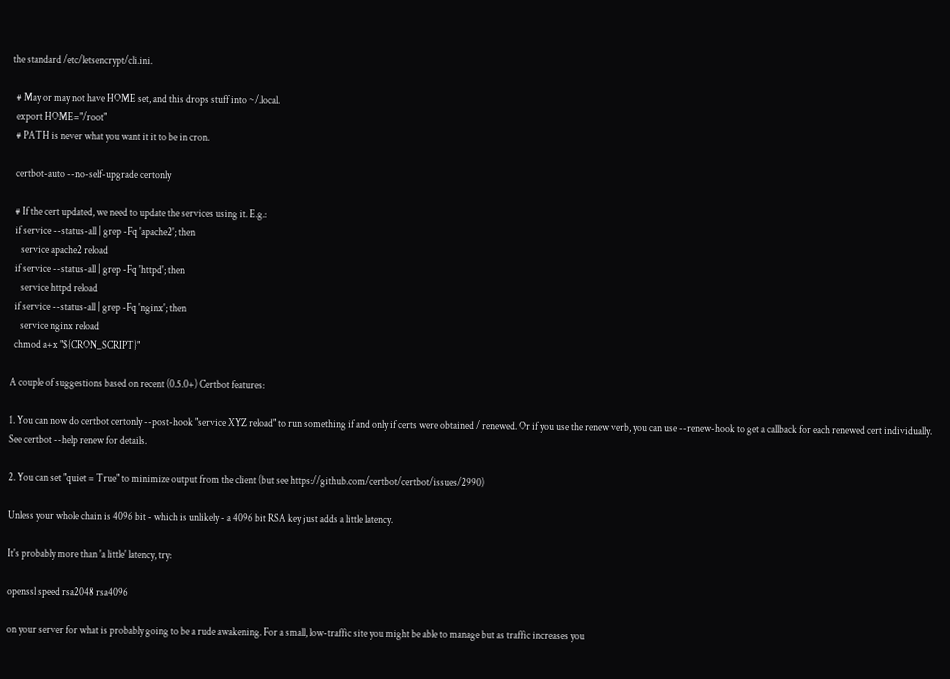the standard /etc/letsencrypt/cli.ini.

  # May or may not have HOME set, and this drops stuff into ~/.local.
  export HOME="/root"
  # PATH is never what you want it it to be in cron.

  certbot-auto --no-self-upgrade certonly

  # If the cert updated, we need to update the services using it. E.g.:
  if service --status-all | grep -Fq 'apache2'; then
     service apache2 reload
  if service --status-all | grep -Fq 'httpd'; then
     service httpd reload
  if service --status-all | grep -Fq 'nginx'; then
     service nginx reload
  chmod a+x "${CRON_SCRIPT}"

A couple of suggestions based on recent (0.5.0+) Certbot features:

1. You can now do certbot certonly --post-hook "service XYZ reload" to run something if and only if certs were obtained / renewed. Or if you use the renew verb, you can use --renew-hook to get a callback for each renewed cert individually. See certbot --help renew for details.

2. You can set "quiet = True" to minimize output from the client (but see https://github.com/certbot/certbot/issues/2990)

Unless your whole chain is 4096 bit - which is unlikely - a 4096 bit RSA key just adds a little latency.

It's probably more than 'a little' latency, try:

openssl speed rsa2048 rsa4096

on your server for what is probably going to be a rude awakening. For a small, low-traffic site you might be able to manage but as traffic increases you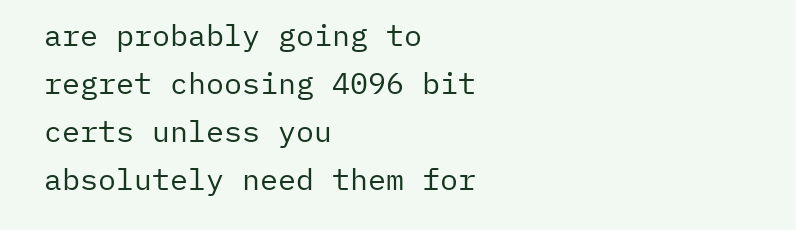are probably going to regret choosing 4096 bit certs unless you absolutely need them for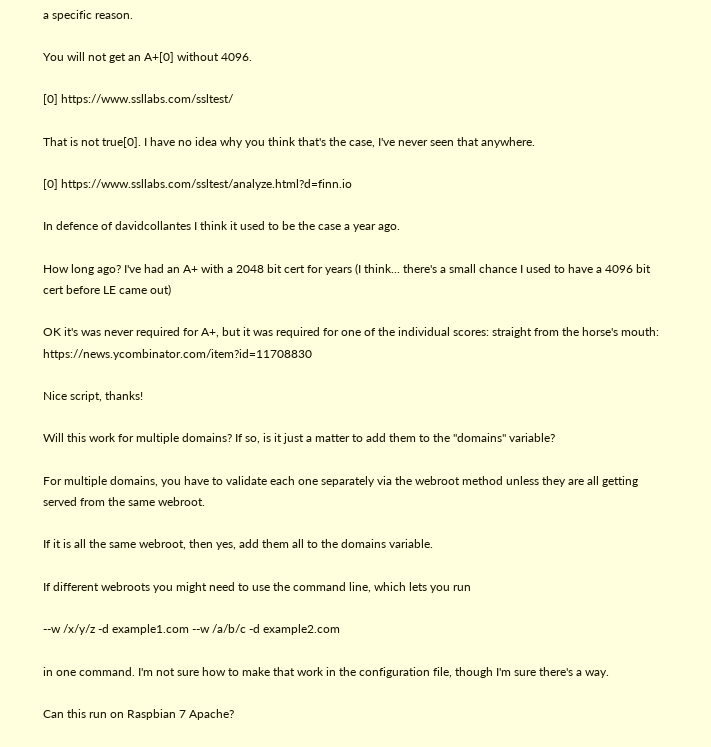a specific reason.

You will not get an A+[0] without 4096.

[0] https://www.ssllabs.com/ssltest/

That is not true[0]. I have no idea why you think that's the case, I've never seen that anywhere.

[0] https://www.ssllabs.com/ssltest/analyze.html?d=finn.io

In defence of davidcollantes I think it used to be the case a year ago.

How long ago? I've had an A+ with a 2048 bit cert for years (I think... there's a small chance I used to have a 4096 bit cert before LE came out)

OK it's was never required for A+, but it was required for one of the individual scores: straight from the horse's mouth: https://news.ycombinator.com/item?id=11708830

Nice script, thanks!

Will this work for multiple domains? If so, is it just a matter to add them to the "domains" variable?

For multiple domains, you have to validate each one separately via the webroot method unless they are all getting served from the same webroot.

If it is all the same webroot, then yes, add them all to the domains variable.

If different webroots you might need to use the command line, which lets you run

--w /x/y/z -d example1.com --w /a/b/c -d example2.com

in one command. I'm not sure how to make that work in the configuration file, though I'm sure there's a way.

Can this run on Raspbian 7 Apache?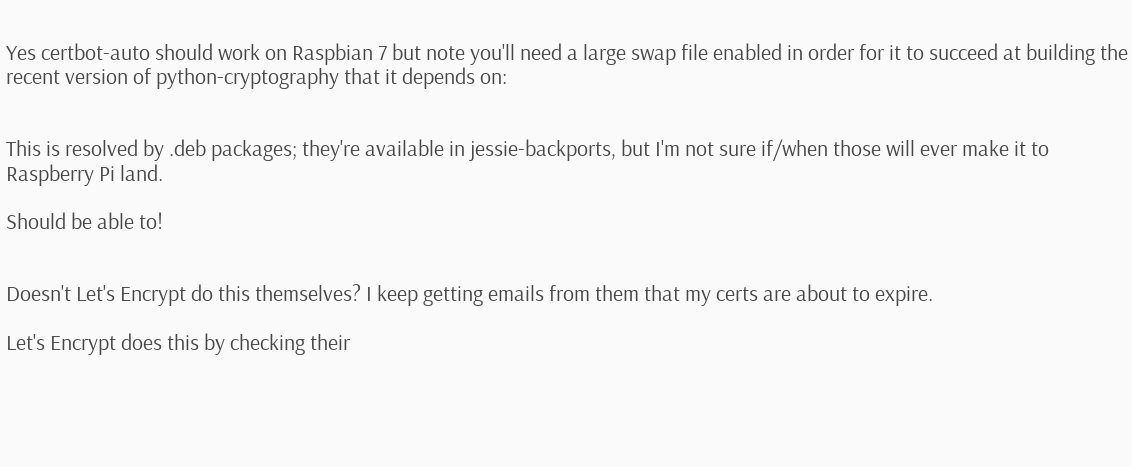Yes certbot-auto should work on Raspbian 7 but note you'll need a large swap file enabled in order for it to succeed at building the recent version of python-cryptography that it depends on:


This is resolved by .deb packages; they're available in jessie-backports, but I'm not sure if/when those will ever make it to Raspberry Pi land.

Should be able to!


Doesn't Let's Encrypt do this themselves? I keep getting emails from them that my certs are about to expire.

Let's Encrypt does this by checking their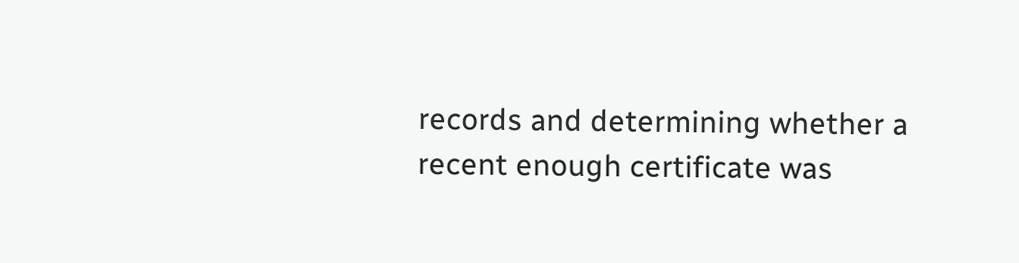records and determining whether a recent enough certificate was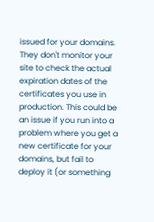issued for your domains. They don't monitor your site to check the actual expiration dates of the certificates you use in production. This could be an issue if you run into a problem where you get a new certificate for your domains, but fail to deploy it (or something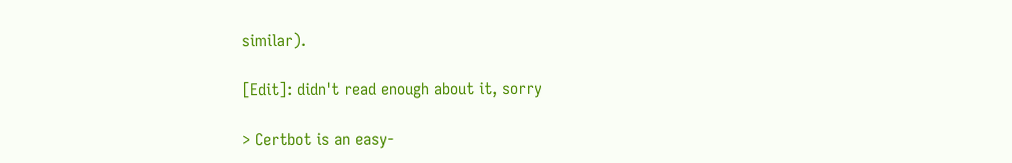similar).

[Edit]: didn't read enough about it, sorry

> Certbot is an easy-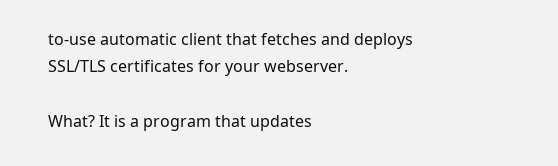to-use automatic client that fetches and deploys SSL/TLS certificates for your webserver.

What? It is a program that updates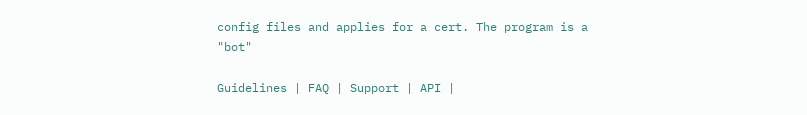config files and applies for a cert. The program is a "bot"

Guidelines | FAQ | Support | API |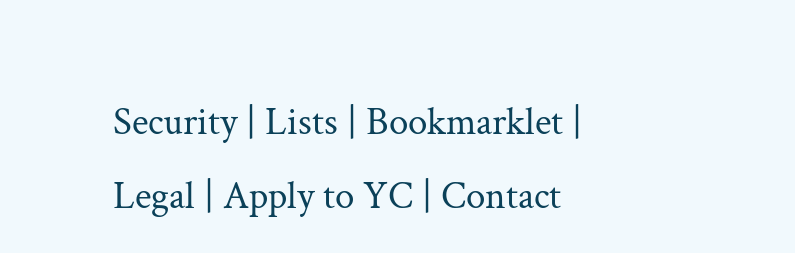Security | Lists | Bookmarklet | Legal | Apply to YC | Contact